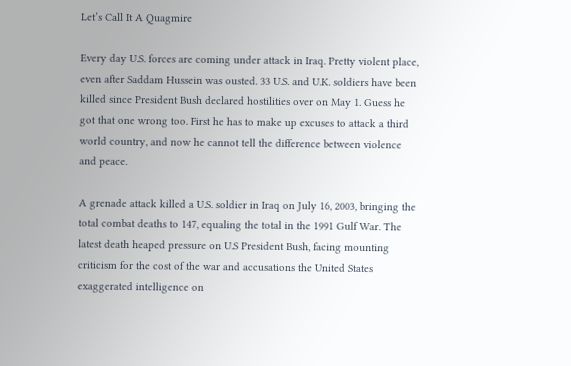Let’s Call It A Quagmire

Every day U.S. forces are coming under attack in Iraq. Pretty violent place, even after Saddam Hussein was ousted. 33 U.S. and U.K. soldiers have been killed since President Bush declared hostilities over on May 1. Guess he got that one wrong too. First he has to make up excuses to attack a third world country, and now he cannot tell the difference between violence and peace.

A grenade attack killed a U.S. soldier in Iraq on July 16, 2003, bringing the total combat deaths to 147, equaling the total in the 1991 Gulf War. The latest death heaped pressure on U.S President Bush, facing mounting criticism for the cost of the war and accusations the United States exaggerated intelligence on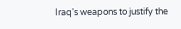Iraq's weapons to justify the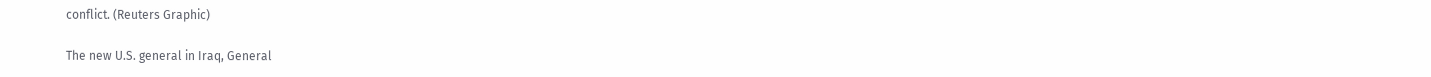conflict. (Reuters Graphic)

The new U.S. general in Iraq, General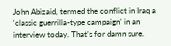John Abizaid, termed the conflict in Iraq a ‘classic guerrilla-type campaign’ in an interview today. That’s for damn sure.